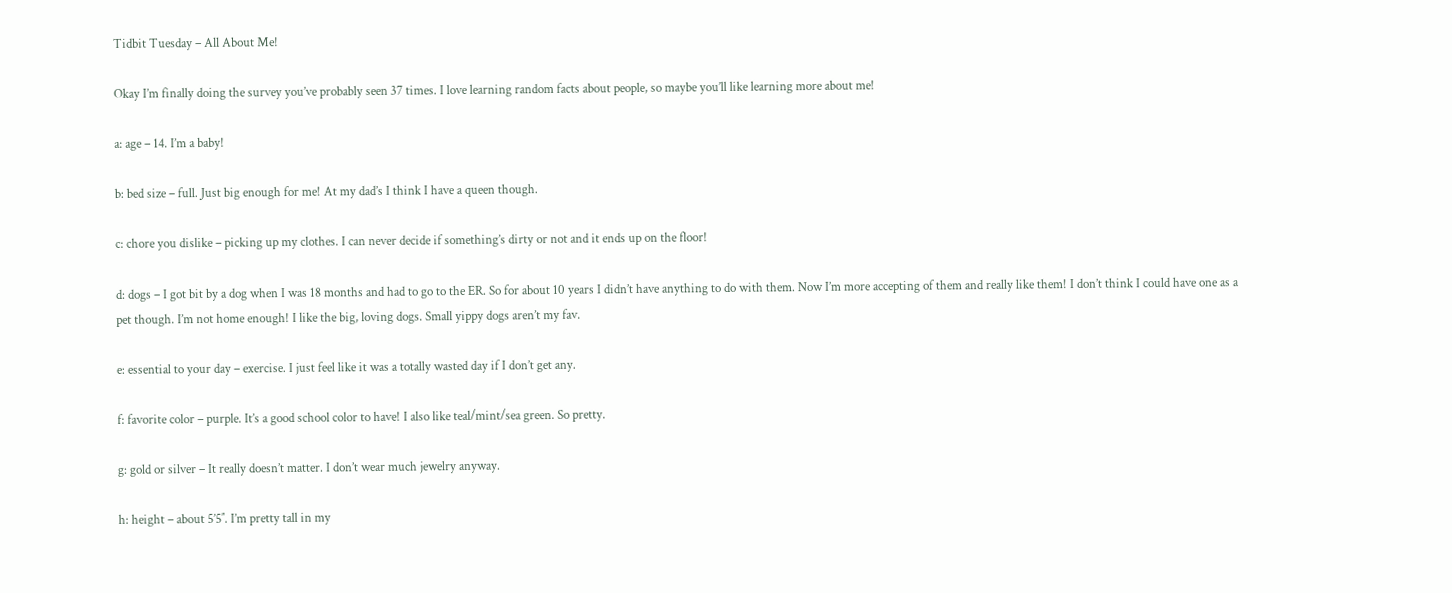Tidbit Tuesday – All About Me!

Okay I’m finally doing the survey you’ve probably seen 37 times. I love learning random facts about people, so maybe you’ll like learning more about me!

a: age – 14. I’m a baby!

b: bed size – full. Just big enough for me! At my dad’s I think I have a queen though.

c: chore you dislike – picking up my clothes. I can never decide if something’s dirty or not and it ends up on the floor!

d: dogs – I got bit by a dog when I was 18 months and had to go to the ER. So for about 10 years I didn’t have anything to do with them. Now I’m more accepting of them and really like them! I don’t think I could have one as a pet though. I’m not home enough! I like the big, loving dogs. Small yippy dogs aren’t my fav.

e: essential to your day – exercise. I just feel like it was a totally wasted day if I don’t get any.

f: favorite color – purple. It’s a good school color to have! I also like teal/mint/sea green. So pretty.

g: gold or silver – It really doesn’t matter. I don’t wear much jewelry anyway.

h: height – about 5’5″. I’m pretty tall in my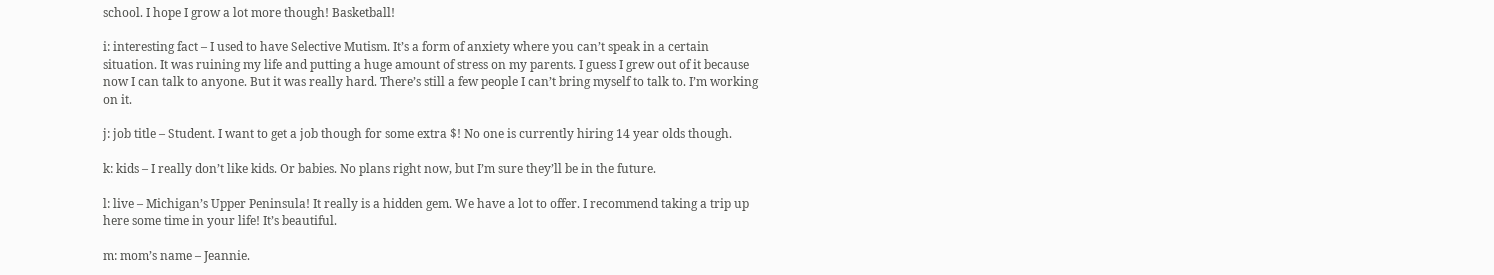school. I hope I grow a lot more though! Basketball!

i: interesting fact – I used to have Selective Mutism. It’s a form of anxiety where you can’t speak in a certain situation. It was ruining my life and putting a huge amount of stress on my parents. I guess I grew out of it because now I can talk to anyone. But it was really hard. There’s still a few people I can’t bring myself to talk to. I’m working on it.

j: job title – Student. I want to get a job though for some extra $! No one is currently hiring 14 year olds though.

k: kids – I really don’t like kids. Or babies. No plans right now, but I’m sure they’ll be in the future.

l: live – Michigan’s Upper Peninsula! It really is a hidden gem. We have a lot to offer. I recommend taking a trip up here some time in your life! It’s beautiful.

m: mom’s name – Jeannie.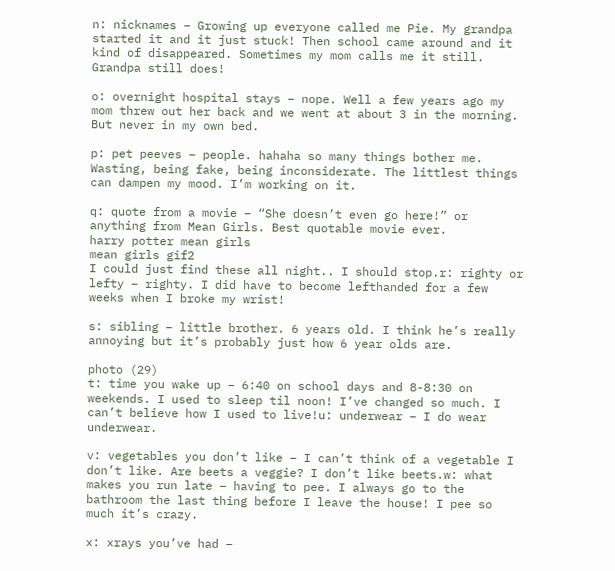n: nicknames – Growing up everyone called me Pie. My grandpa started it and it just stuck! Then school came around and it kind of disappeared. Sometimes my mom calls me it still. Grandpa still does!

o: overnight hospital stays – nope. Well a few years ago my mom threw out her back and we went at about 3 in the morning. But never in my own bed.

p: pet peeves – people. hahaha so many things bother me. Wasting, being fake, being inconsiderate. The littlest things can dampen my mood. I’m working on it.

q: quote from a movie – “She doesn’t even go here!” or anything from Mean Girls. Best quotable movie ever.
harry potter mean girls
mean girls gif2
I could just find these all night.. I should stop.r: righty or lefty – righty. I did have to become lefthanded for a few weeks when I broke my wrist!

s: sibling – little brother. 6 years old. I think he’s really annoying but it’s probably just how 6 year olds are.

photo (29)
t: time you wake up – 6:40 on school days and 8-8:30 on weekends. I used to sleep til noon! I’ve changed so much. I can’t believe how I used to live!u: underwear – I do wear underwear.

v: vegetables you don’t like – I can’t think of a vegetable I don’t like. Are beets a veggie? I don’t like beets.w: what makes you run late – having to pee. I always go to the bathroom the last thing before I leave the house! I pee so much it’s crazy.

x: xrays you’ve had –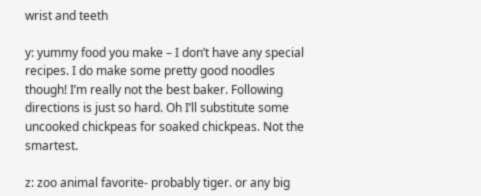wrist and teeth

y: yummy food you make – I don’t have any special recipes. I do make some pretty good noodles though! I’m really not the best baker. Following directions is just so hard. Oh I’ll substitute some uncooked chickpeas for soaked chickpeas. Not the smartest.

z: zoo animal favorite- probably tiger. or any big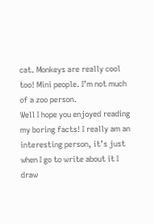cat. Monkeys are really cool too! Mini people. I’m not much of a zoo person.
Well I hope you enjoyed reading my boring facts! I really am an interesting person, it’s just when I go to write about it I draw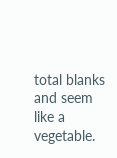total blanks and seem like a vegetable.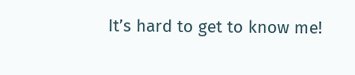It’s hard to get to know me!